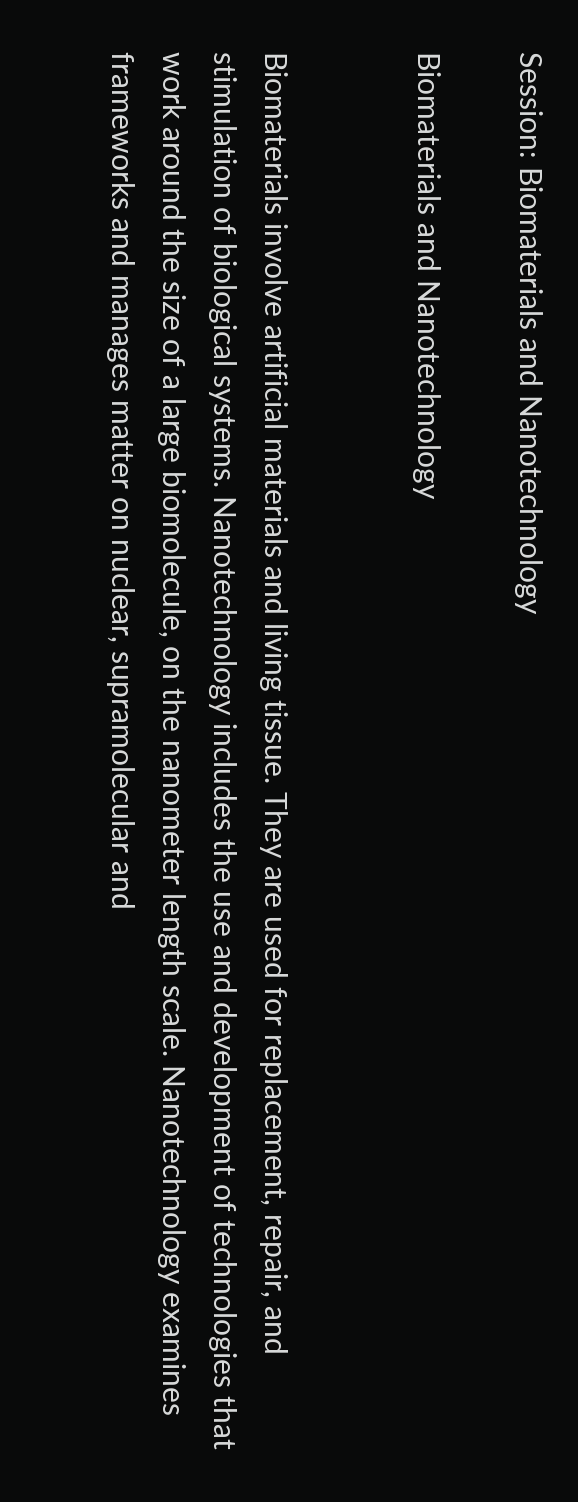Session: Biomaterials and Nanotechnology

Biomaterials and Nanotechnology


Biomaterials involve artificial materials and living tissue. They are used for replacement, repair, and stimulation of biological systems. Nanotechnology includes the use and development of technologies that work around the size of a large biomolecule, on the nanometer length scale. Nanotechnology examines frameworks and manages matter on nuclear, supramolecular and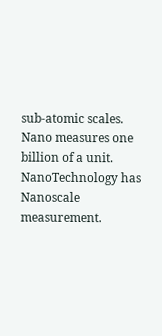sub-atomic scales. Nano measures one billion of a unit. NanoTechnology has Nanoscale measurement.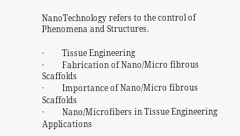NanoTechnology refers to the control of Phenomena and Structures.

·         Tissue Engineering
·         Fabrication of Nano/Micro fibrous Scaffolds
·         Importance of Nano/Micro fibrous Scaffolds
·         Nano/Microfibers in Tissue Engineering Applications